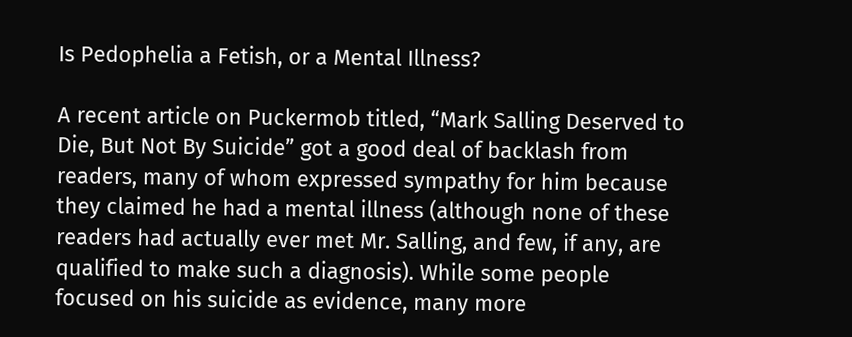Is Pedophelia a Fetish, or a Mental Illness?

A recent article on Puckermob titled, “Mark Salling Deserved to Die, But Not By Suicide” got a good deal of backlash from readers, many of whom expressed sympathy for him because they claimed he had a mental illness (although none of these readers had actually ever met Mr. Salling, and few, if any, are qualified to make such a diagnosis). While some people focused on his suicide as evidence, many more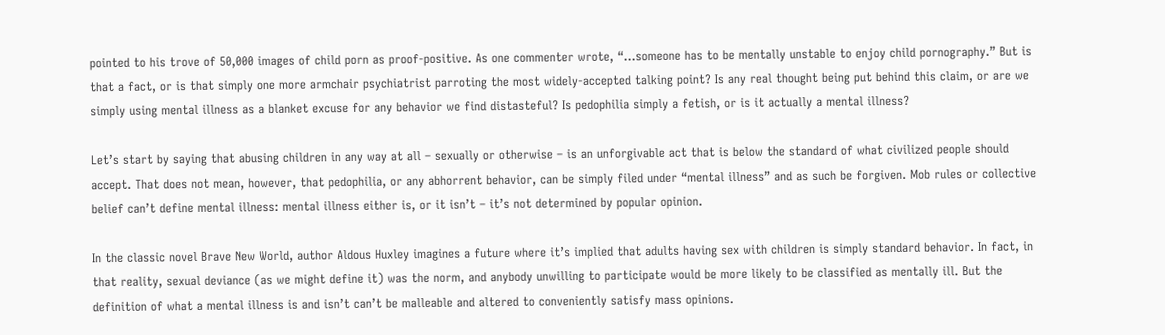pointed to his trove of 50,000 images of child porn as proof-positive. As one commenter wrote, “…someone has to be mentally unstable to enjoy child pornography.” But is that a fact, or is that simply one more armchair psychiatrist parroting the most widely-accepted talking point? Is any real thought being put behind this claim, or are we simply using mental illness as a blanket excuse for any behavior we find distasteful? Is pedophilia simply a fetish, or is it actually a mental illness?

Let’s start by saying that abusing children in any way at all – sexually or otherwise – is an unforgivable act that is below the standard of what civilized people should accept. That does not mean, however, that pedophilia, or any abhorrent behavior, can be simply filed under “mental illness” and as such be forgiven. Mob rules or collective belief can’t define mental illness: mental illness either is, or it isn’t – it’s not determined by popular opinion.

In the classic novel Brave New World, author Aldous Huxley imagines a future where it’s implied that adults having sex with children is simply standard behavior. In fact, in that reality, sexual deviance (as we might define it) was the norm, and anybody unwilling to participate would be more likely to be classified as mentally ill. But the definition of what a mental illness is and isn’t can’t be malleable and altered to conveniently satisfy mass opinions.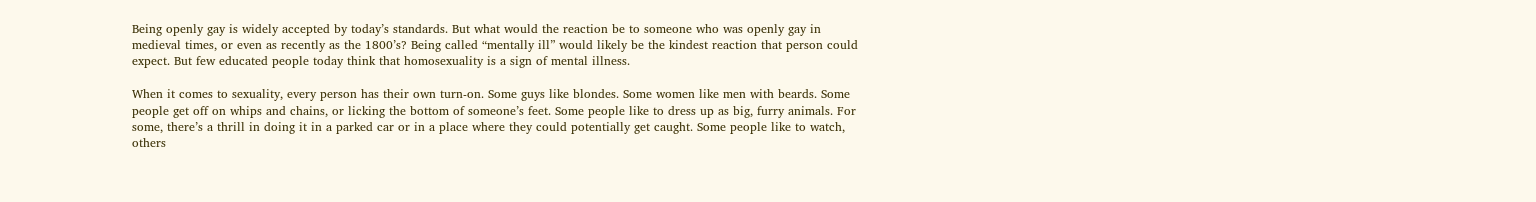Being openly gay is widely accepted by today’s standards. But what would the reaction be to someone who was openly gay in medieval times, or even as recently as the 1800’s? Being called “mentally ill” would likely be the kindest reaction that person could expect. But few educated people today think that homosexuality is a sign of mental illness.

When it comes to sexuality, every person has their own turn-on. Some guys like blondes. Some women like men with beards. Some people get off on whips and chains, or licking the bottom of someone’s feet. Some people like to dress up as big, furry animals. For some, there’s a thrill in doing it in a parked car or in a place where they could potentially get caught. Some people like to watch, others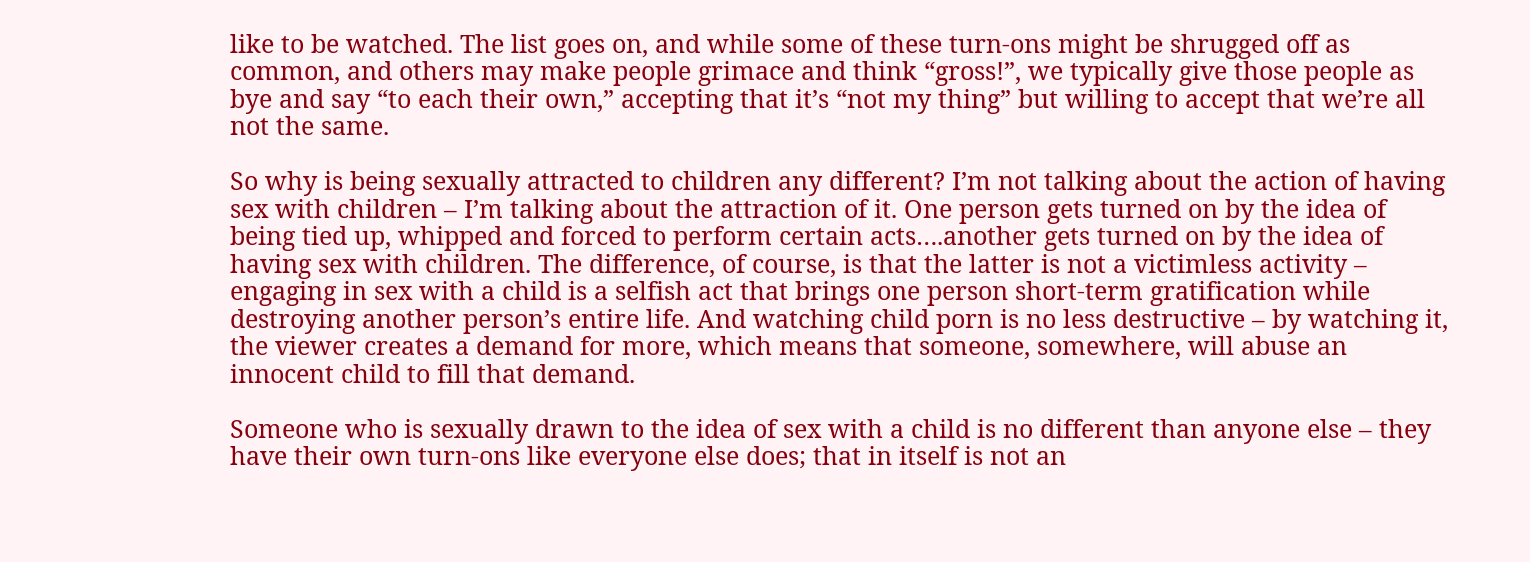like to be watched. The list goes on, and while some of these turn-ons might be shrugged off as common, and others may make people grimace and think “gross!”, we typically give those people as bye and say “to each their own,” accepting that it’s “not my thing” but willing to accept that we’re all not the same.

So why is being sexually attracted to children any different? I’m not talking about the action of having sex with children – I’m talking about the attraction of it. One person gets turned on by the idea of being tied up, whipped and forced to perform certain acts….another gets turned on by the idea of having sex with children. The difference, of course, is that the latter is not a victimless activity – engaging in sex with a child is a selfish act that brings one person short-term gratification while destroying another person’s entire life. And watching child porn is no less destructive – by watching it, the viewer creates a demand for more, which means that someone, somewhere, will abuse an innocent child to fill that demand.

Someone who is sexually drawn to the idea of sex with a child is no different than anyone else – they have their own turn-ons like everyone else does; that in itself is not an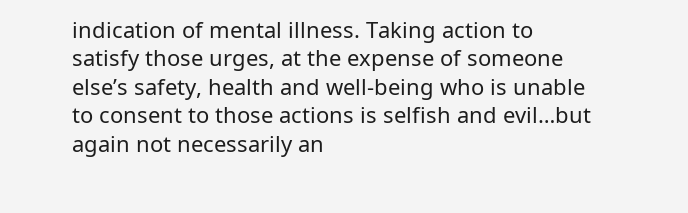indication of mental illness. Taking action to satisfy those urges, at the expense of someone else’s safety, health and well-being who is unable to consent to those actions is selfish and evil…but again not necessarily an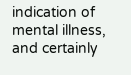indication of mental illness, and certainly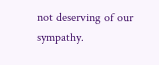not deserving of our sympathy.